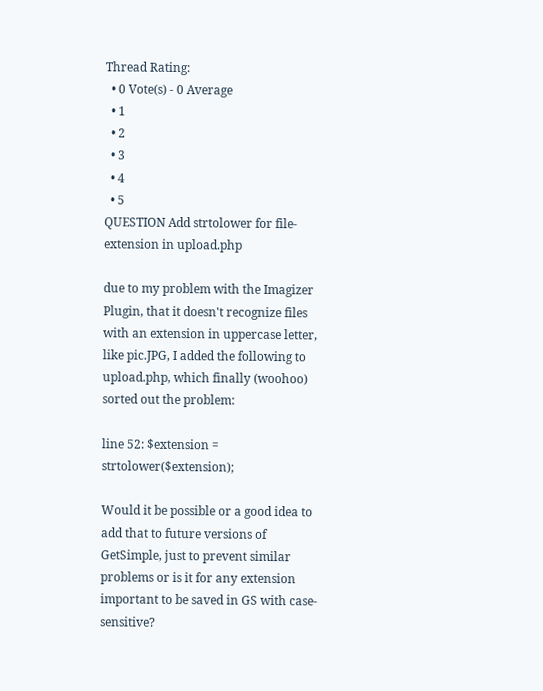Thread Rating:
  • 0 Vote(s) - 0 Average
  • 1
  • 2
  • 3
  • 4
  • 5
QUESTION Add strtolower for file-extension in upload.php

due to my problem with the Imagizer Plugin, that it doesn't recognize files with an extension in uppercase letter, like pic.JPG, I added the following to upload.php, which finally (woohoo) sorted out the problem:

line 52: $extension = strtolower($extension);

Would it be possible or a good idea to add that to future versions of GetSimple, just to prevent similar problems or is it for any extension important to be saved in GS with case-sensitive?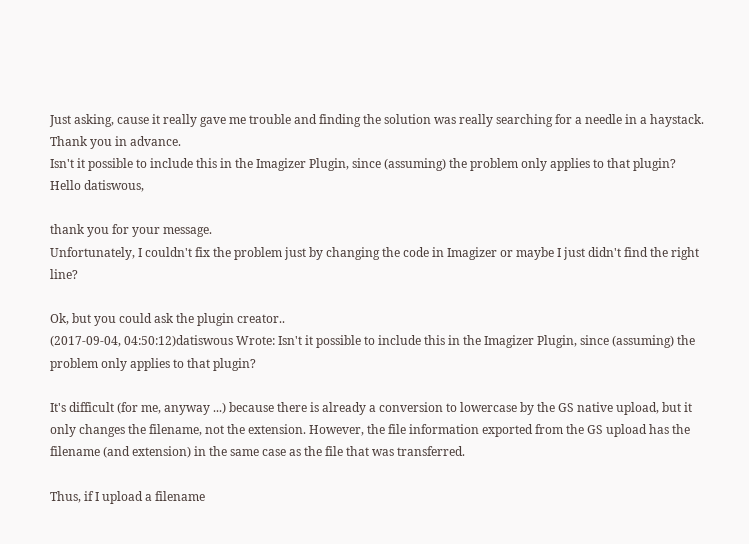Just asking, cause it really gave me trouble and finding the solution was really searching for a needle in a haystack.
Thank you in advance.
Isn't it possible to include this in the Imagizer Plugin, since (assuming) the problem only applies to that plugin?
Hello datiswous,

thank you for your message.
Unfortunately, I couldn't fix the problem just by changing the code in Imagizer or maybe I just didn't find the right line?

Ok, but you could ask the plugin creator..
(2017-09-04, 04:50:12)datiswous Wrote: Isn't it possible to include this in the Imagizer Plugin, since (assuming) the problem only applies to that plugin?

It's difficult (for me, anyway ...) because there is already a conversion to lowercase by the GS native upload, but it only changes the filename, not the extension. However, the file information exported from the GS upload has the filename (and extension) in the same case as the file that was transferred.

Thus, if I upload a filename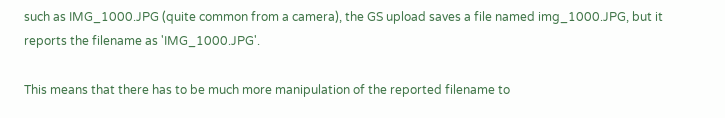such as IMG_1000.JPG (quite common from a camera), the GS upload saves a file named img_1000.JPG, but it reports the filename as 'IMG_1000.JPG'.

This means that there has to be much more manipulation of the reported filename to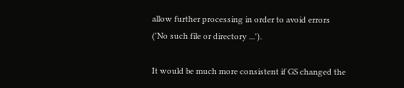allow further processing in order to avoid errors ('No such file or directory ...').

It would be much more consistent if GS changed the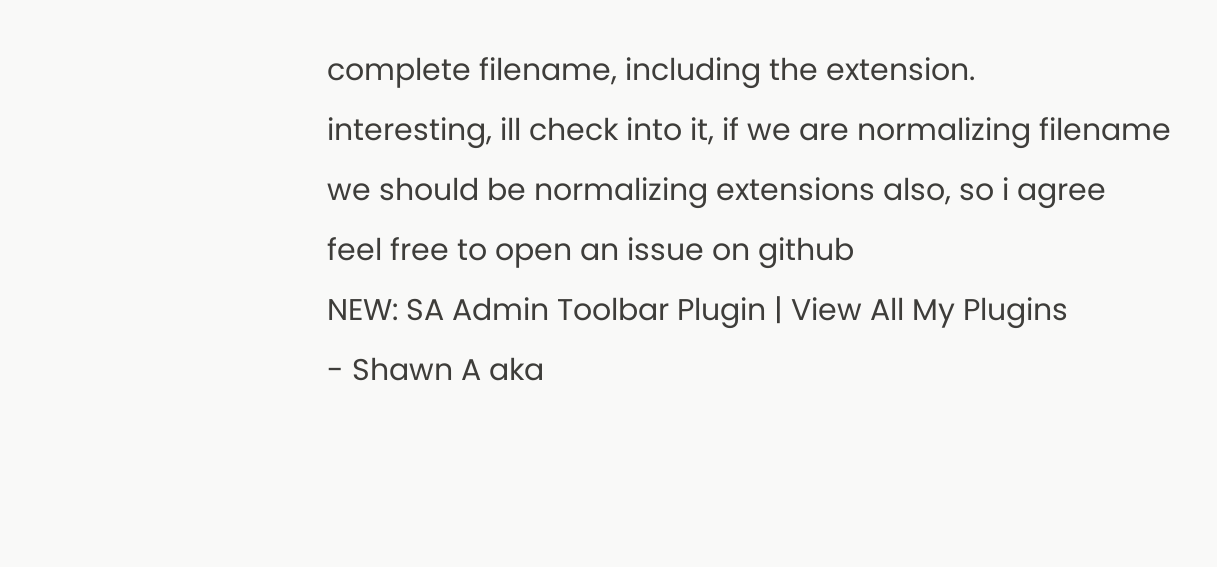complete filename, including the extension.
interesting, ill check into it, if we are normalizing filename we should be normalizing extensions also, so i agree
feel free to open an issue on github
NEW: SA Admin Toolbar Plugin | View All My Plugins
- Shawn A aka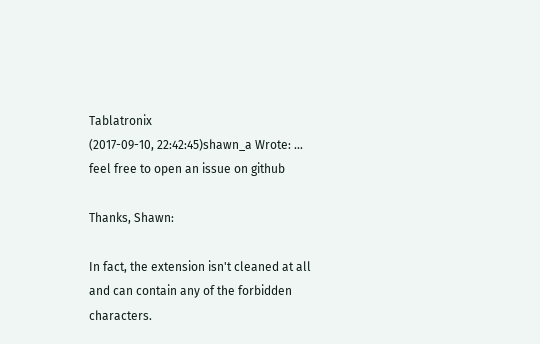Tablatronix
(2017-09-10, 22:42:45)shawn_a Wrote: ... feel free to open an issue on github

Thanks, Shawn:

In fact, the extension isn't cleaned at all and can contain any of the forbidden characters.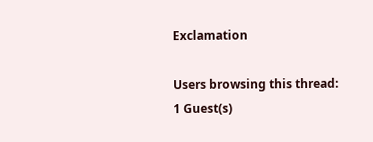Exclamation

Users browsing this thread: 1 Guest(s)